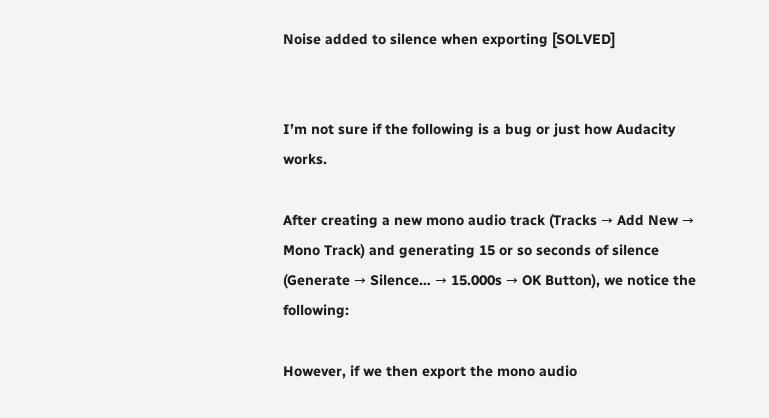Noise added to silence when exporting [SOLVED]


I’m not sure if the following is a bug or just how Audacity works.

After creating a new mono audio track (Tracks → Add New → Mono Track) and generating 15 or so seconds of silence (Generate → Silence… → 15.000s → OK Button), we notice the following:

However, if we then export the mono audio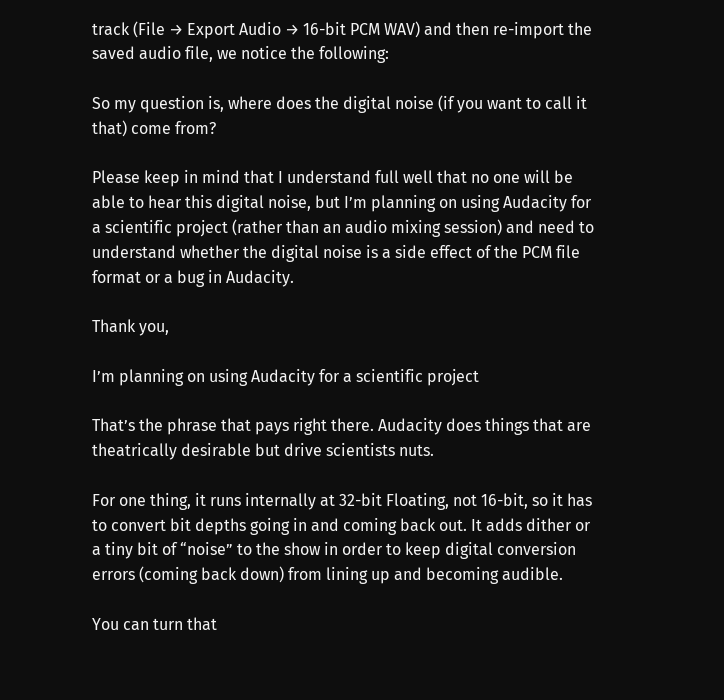track (File → Export Audio → 16-bit PCM WAV) and then re-import the saved audio file, we notice the following:

So my question is, where does the digital noise (if you want to call it that) come from?

Please keep in mind that I understand full well that no one will be able to hear this digital noise, but I’m planning on using Audacity for a scientific project (rather than an audio mixing session) and need to understand whether the digital noise is a side effect of the PCM file format or a bug in Audacity.

Thank you,

I’m planning on using Audacity for a scientific project

That’s the phrase that pays right there. Audacity does things that are theatrically desirable but drive scientists nuts.

For one thing, it runs internally at 32-bit Floating, not 16-bit, so it has to convert bit depths going in and coming back out. It adds dither or a tiny bit of “noise” to the show in order to keep digital conversion errors (coming back down) from lining up and becoming audible.

You can turn that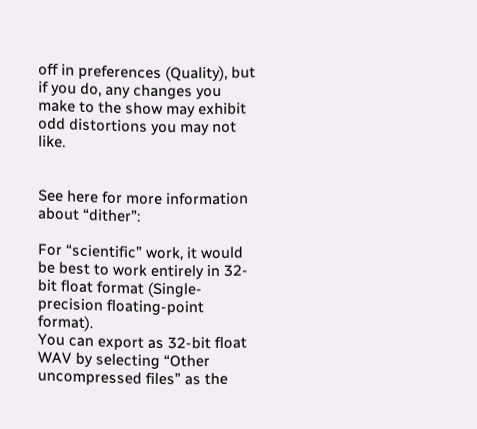off in preferences (Quality), but if you do, any changes you make to the show may exhibit odd distortions you may not like.


See here for more information about “dither”:

For “scientific” work, it would be best to work entirely in 32-bit float format (Single-precision floating-point format).
You can export as 32-bit float WAV by selecting “Other uncompressed files” as the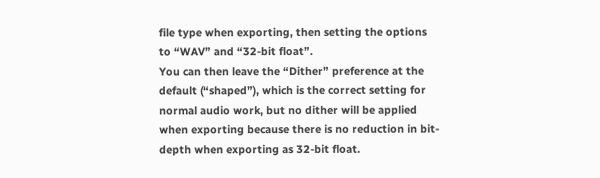file type when exporting, then setting the options to “WAV” and “32-bit float”.
You can then leave the “Dither” preference at the default (“shaped”), which is the correct setting for normal audio work, but no dither will be applied when exporting because there is no reduction in bit-depth when exporting as 32-bit float.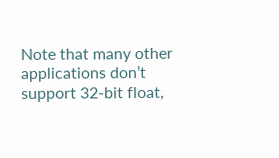Note that many other applications don’t support 32-bit float,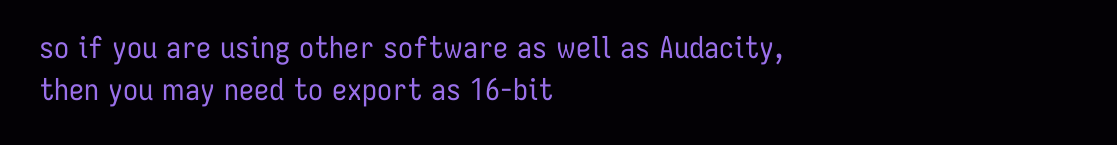so if you are using other software as well as Audacity, then you may need to export as 16-bit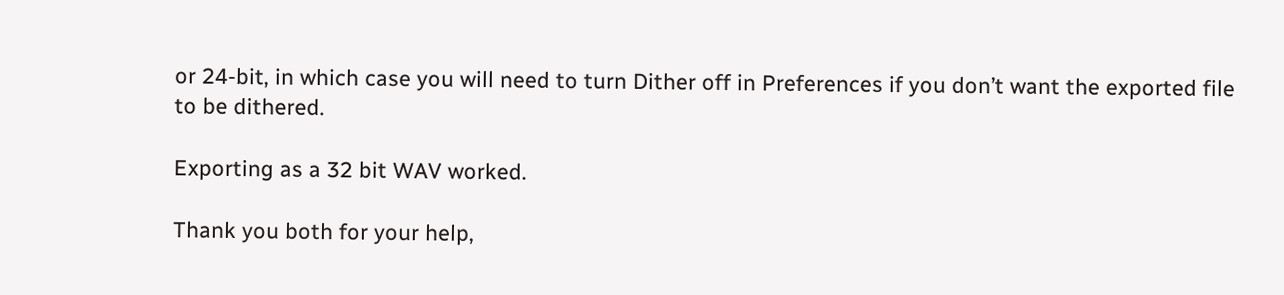or 24-bit, in which case you will need to turn Dither off in Preferences if you don’t want the exported file to be dithered.

Exporting as a 32 bit WAV worked.

Thank you both for your help,